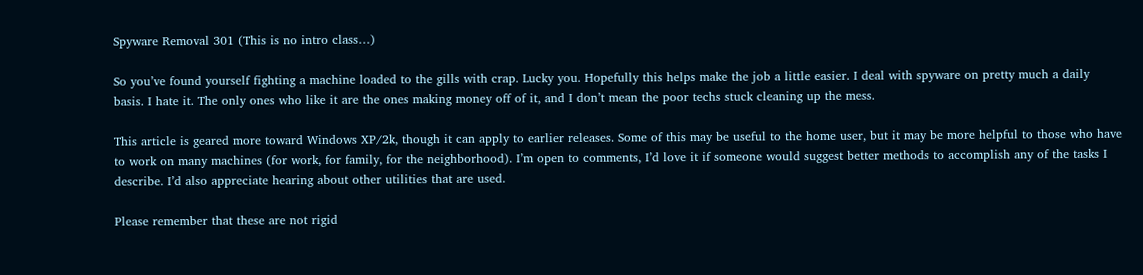Spyware Removal 301 (This is no intro class…)

So you’ve found yourself fighting a machine loaded to the gills with crap. Lucky you. Hopefully this helps make the job a little easier. I deal with spyware on pretty much a daily basis. I hate it. The only ones who like it are the ones making money off of it, and I don’t mean the poor techs stuck cleaning up the mess.

This article is geared more toward Windows XP/2k, though it can apply to earlier releases. Some of this may be useful to the home user, but it may be more helpful to those who have to work on many machines (for work, for family, for the neighborhood). I’m open to comments, I’d love it if someone would suggest better methods to accomplish any of the tasks I describe. I’d also appreciate hearing about other utilities that are used.

Please remember that these are not rigid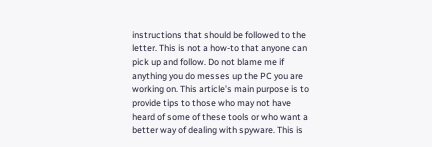instructions that should be followed to the letter. This is not a how-to that anyone can pick up and follow. Do not blame me if anything you do messes up the PC you are working on. This article’s main purpose is to provide tips to those who may not have heard of some of these tools or who want a better way of dealing with spyware. This is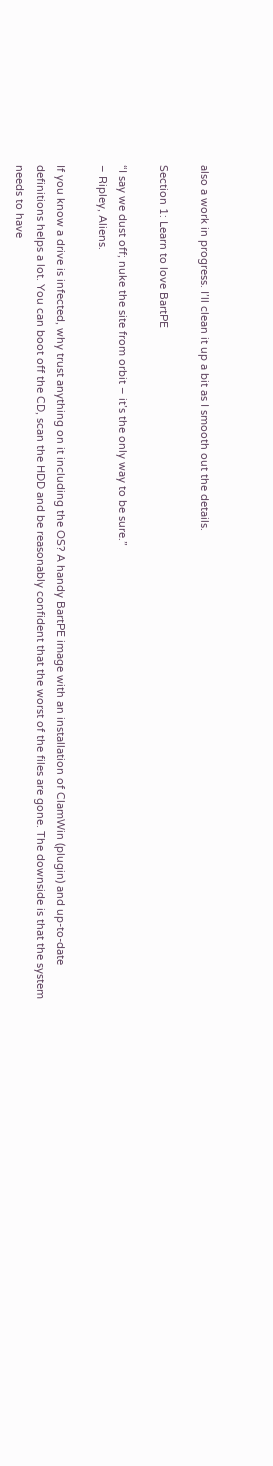also a work in progress. I’ll clean it up a bit as I smooth out the details.

Section 1: Learn to love BartPE

“I say we dust off; nuke the site from orbit – it’s the only way to be sure.”
– Ripley, Aliens.

If you know a drive is infected, why trust anything on it including the OS? A handy BartPE image with an installation of ClamWin (plugin) and up-to-date definitions helps a lot. You can boot off the CD, scan the HDD and be reasonably confident that the worst of the files are gone. The downside is that the system needs to have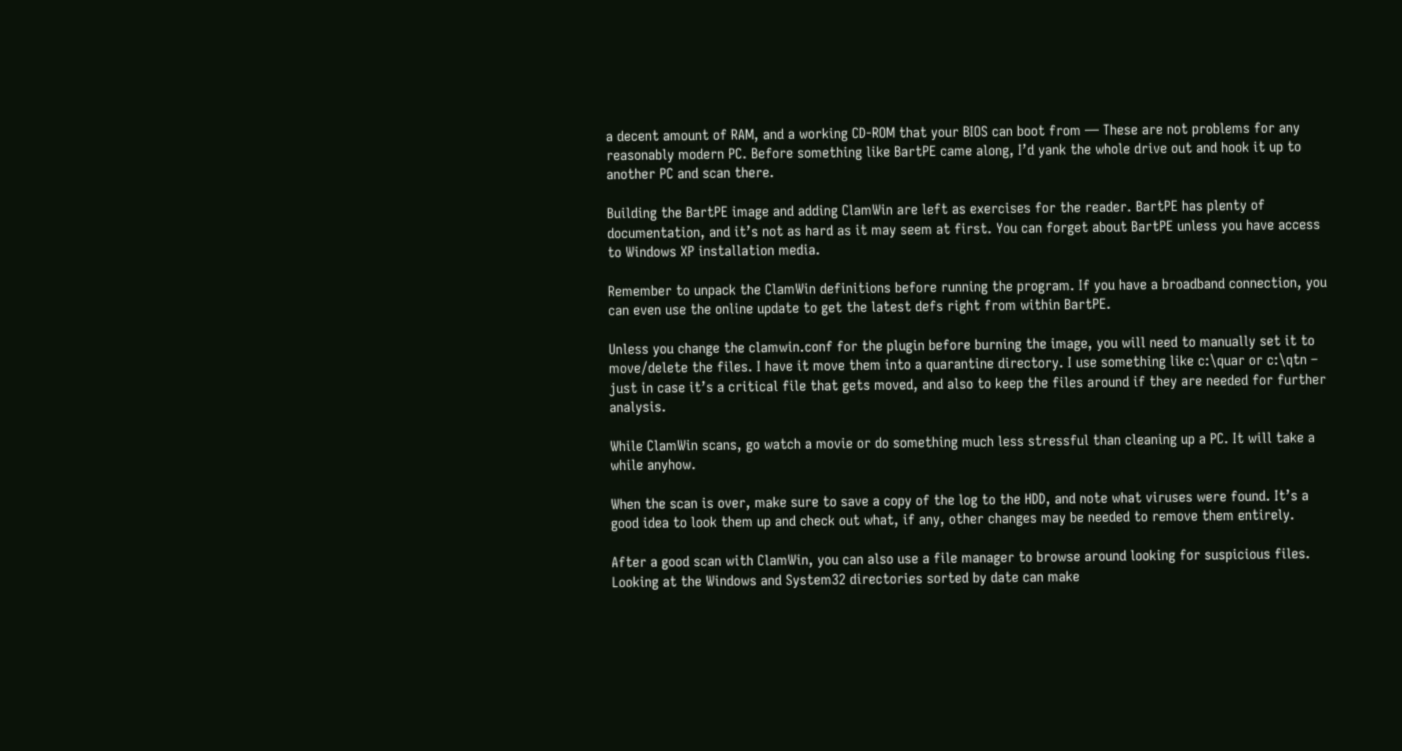a decent amount of RAM, and a working CD-ROM that your BIOS can boot from — These are not problems for any reasonably modern PC. Before something like BartPE came along, I’d yank the whole drive out and hook it up to another PC and scan there.

Building the BartPE image and adding ClamWin are left as exercises for the reader. BartPE has plenty of documentation, and it’s not as hard as it may seem at first. You can forget about BartPE unless you have access to Windows XP installation media.

Remember to unpack the ClamWin definitions before running the program. If you have a broadband connection, you can even use the online update to get the latest defs right from within BartPE.

Unless you change the clamwin.conf for the plugin before burning the image, you will need to manually set it to move/delete the files. I have it move them into a quarantine directory. I use something like c:\quar or c:\qtn – just in case it’s a critical file that gets moved, and also to keep the files around if they are needed for further analysis.

While ClamWin scans, go watch a movie or do something much less stressful than cleaning up a PC. It will take a while anyhow.

When the scan is over, make sure to save a copy of the log to the HDD, and note what viruses were found. It’s a good idea to look them up and check out what, if any, other changes may be needed to remove them entirely.

After a good scan with ClamWin, you can also use a file manager to browse around looking for suspicious files. Looking at the Windows and System32 directories sorted by date can make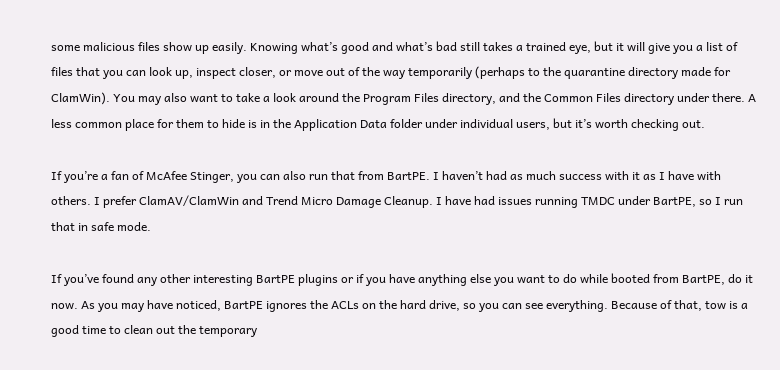some malicious files show up easily. Knowing what’s good and what’s bad still takes a trained eye, but it will give you a list of files that you can look up, inspect closer, or move out of the way temporarily (perhaps to the quarantine directory made for ClamWin). You may also want to take a look around the Program Files directory, and the Common Files directory under there. A less common place for them to hide is in the Application Data folder under individual users, but it’s worth checking out.

If you’re a fan of McAfee Stinger, you can also run that from BartPE. I haven’t had as much success with it as I have with others. I prefer ClamAV/ClamWin and Trend Micro Damage Cleanup. I have had issues running TMDC under BartPE, so I run that in safe mode.

If you’ve found any other interesting BartPE plugins or if you have anything else you want to do while booted from BartPE, do it now. As you may have noticed, BartPE ignores the ACLs on the hard drive, so you can see everything. Because of that, tow is a good time to clean out the temporary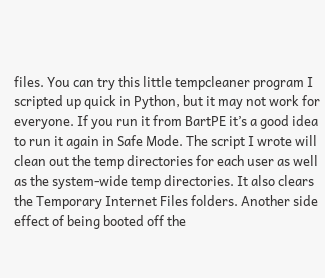files. You can try this little tempcleaner program I scripted up quick in Python, but it may not work for everyone. If you run it from BartPE it’s a good idea to run it again in Safe Mode. The script I wrote will clean out the temp directories for each user as well as the system-wide temp directories. It also clears the Temporary Internet Files folders. Another side effect of being booted off the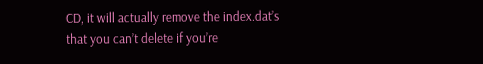CD, it will actually remove the index.dat’s that you can’t delete if you’re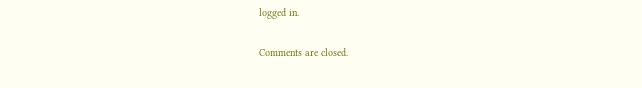logged in.

Comments are closed.